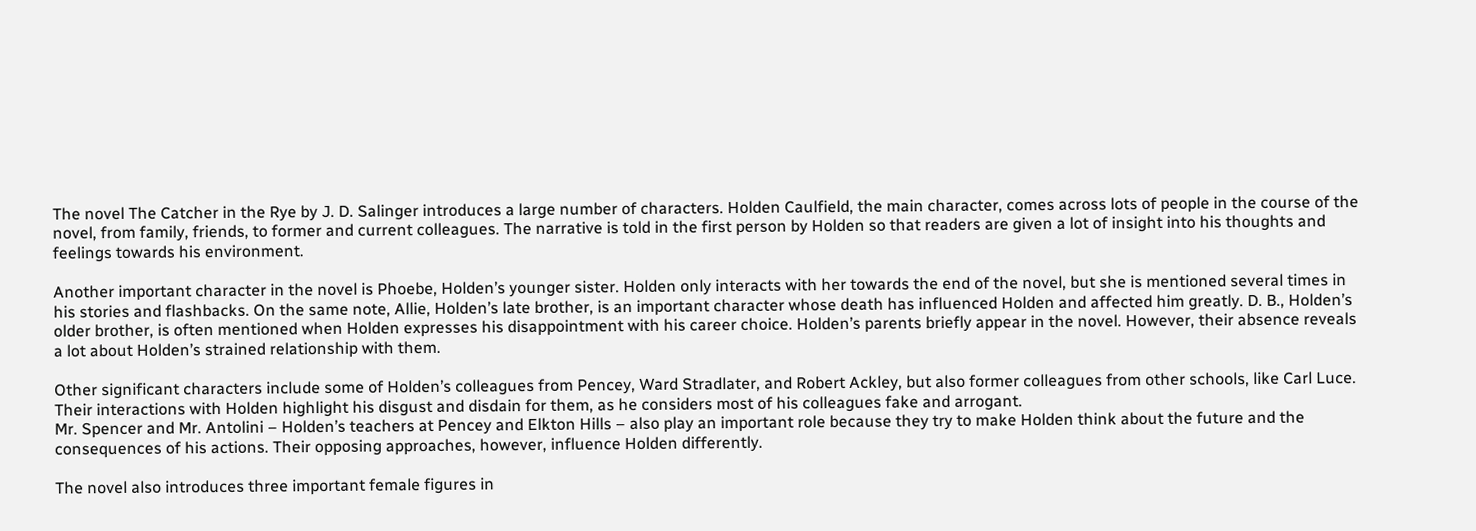The novel The Catcher in the Rye by J. D. Salinger introduces a large number of characters. Holden Caulfield, the main character, comes across lots of people in the course of the novel, from family, friends, to former and current colleagues. The narrative is told in the first person by Holden so that readers are given a lot of insight into his thoughts and feelings towards his environment.

Another important character in the novel is Phoebe, Holden’s younger sister. Holden only interacts with her towards the end of the novel, but she is mentioned several times in his stories and flashbacks. On the same note, Allie, Holden’s late brother, is an important character whose death has influenced Holden and affected him greatly. D. B., Holden’s older brother, is often mentioned when Holden expresses his disappointment with his career choice. Holden’s parents briefly appear in the novel. However, their absence reveals a lot about Holden’s strained relationship with them.

Other significant characters include some of Holden’s colleagues from Pencey, Ward Stradlater, and Robert Ackley, but also former colleagues from other schools, like Carl Luce. Their interactions with Holden highlight his disgust and disdain for them, as he considers most of his colleagues fake and arrogant.
Mr. Spencer and Mr. Antolini – Holden’s teachers at Pencey and Elkton Hills – also play an important role because they try to make Holden think about the future and the consequences of his actions. Their opposing approaches, however, influence Holden differently.

The novel also introduces three important female figures in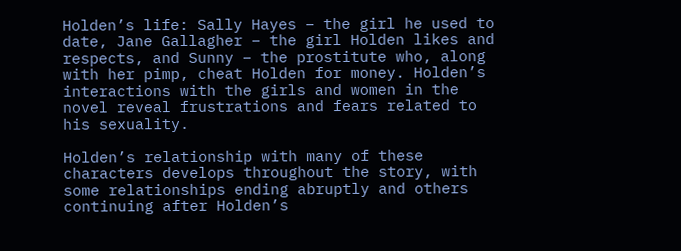Holden’s life: Sally Hayes – the girl he used to date, Jane Gallagher – the girl Holden likes and respects, and Sunny – the prostitute who, along with her pimp, cheat Holden for money. Holden’s interactions with the girls and women in the novel reveal frustrations and fears related to his sexuality.

Holden’s relationship with many of these characters develops throughout the story, with some relationships ending abruptly and others continuing after Holden’s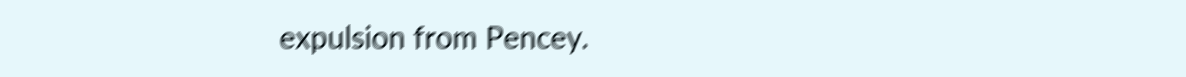expulsion from Pencey.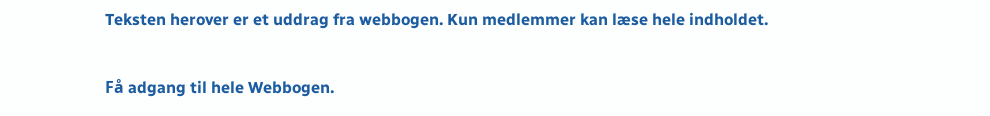Teksten herover er et uddrag fra webbogen. Kun medlemmer kan læse hele indholdet.

Få adgang til hele Webbogen.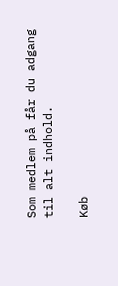Som medlem på får du adgang til alt indhold.

Køb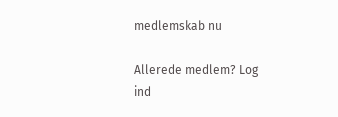medlemskab nu

Allerede medlem? Log ind